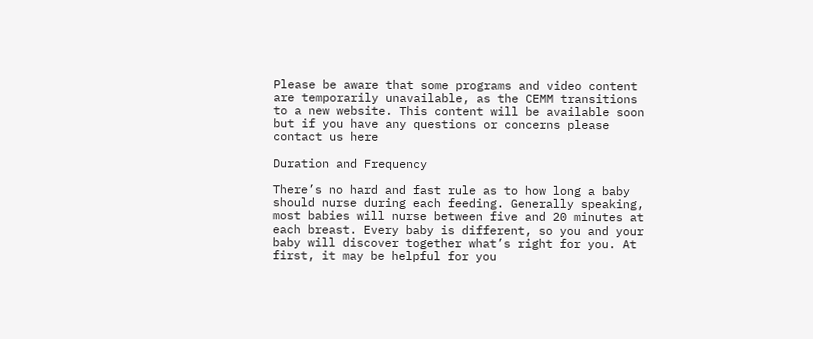Please be aware that some programs and video content are temporarily unavailable, as the CEMM transitions to a new website. This content will be available soon but if you have any questions or concerns please contact us here

Duration and Frequency

There’s no hard and fast rule as to how long a baby should nurse during each feeding. Generally speaking, most babies will nurse between five and 20 minutes at each breast. Every baby is different, so you and your baby will discover together what’s right for you. At first, it may be helpful for you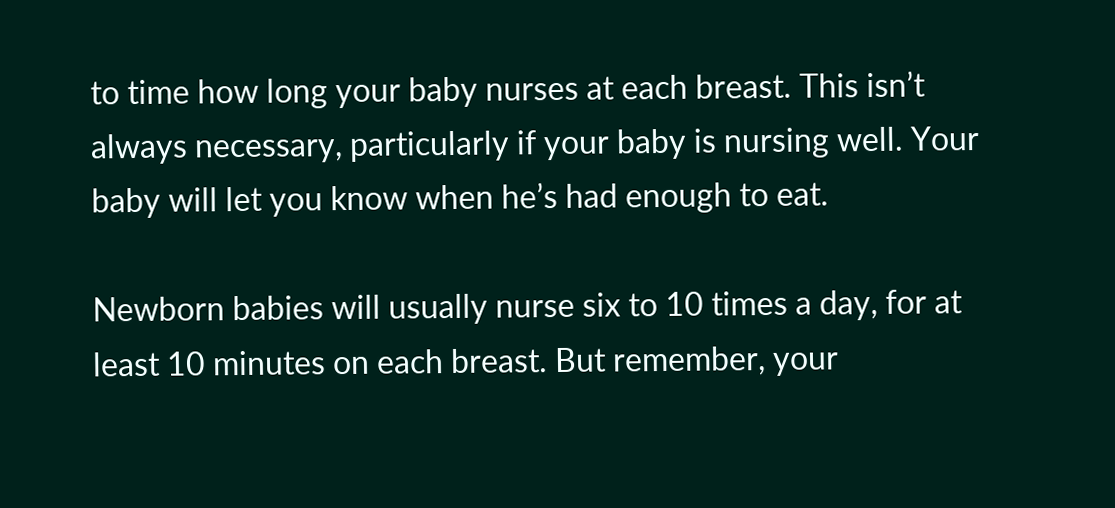to time how long your baby nurses at each breast. This isn’t always necessary, particularly if your baby is nursing well. Your baby will let you know when he’s had enough to eat.

Newborn babies will usually nurse six to 10 times a day, for at least 10 minutes on each breast. But remember, your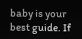baby is your best guide. If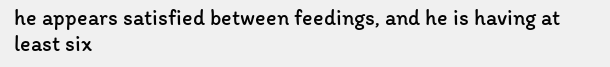he appears satisfied between feedings, and he is having at least six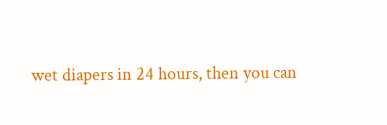wet diapers in 24 hours, then you can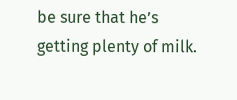be sure that he’s getting plenty of milk.